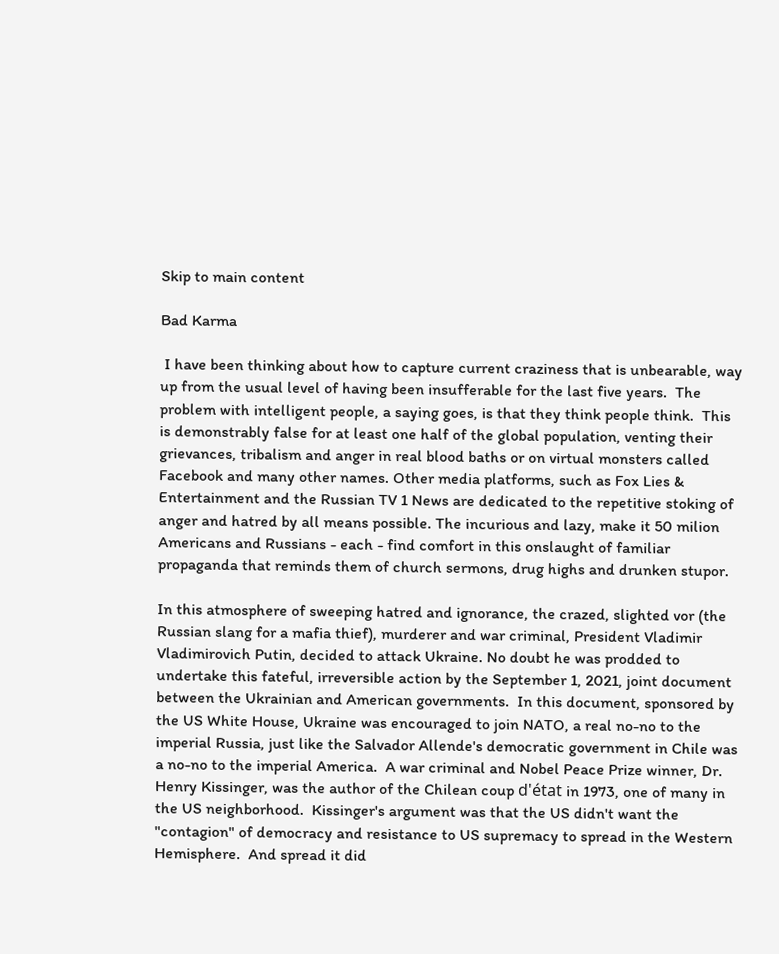Skip to main content

Bad Karma

 I have been thinking about how to capture current craziness that is unbearable, way up from the usual level of having been insufferable for the last five years.  The problem with intelligent people, a saying goes, is that they think people think.  This is demonstrably false for at least one half of the global population, venting their grievances, tribalism and anger in real blood baths or on virtual monsters called Facebook and many other names. Other media platforms, such as Fox Lies & Entertainment and the Russian TV 1 News are dedicated to the repetitive stoking of anger and hatred by all means possible. The incurious and lazy, make it 50 milion Americans and Russians - each - find comfort in this onslaught of familiar propaganda that reminds them of church sermons, drug highs and drunken stupor.

In this atmosphere of sweeping hatred and ignorance, the crazed, slighted vor (the Russian slang for a mafia thief), murderer and war criminal, President Vladimir Vladimirovich Putin, decided to attack Ukraine. No doubt he was prodded to undertake this fateful, irreversible action by the September 1, 2021, joint document between the Ukrainian and American governments.  In this document, sponsored by the US White House, Ukraine was encouraged to join NATO, a real no-no to the imperial Russia, just like the Salvador Allende's democratic government in Chile was a no-no to the imperial America.  A war criminal and Nobel Peace Prize winner, Dr. Henry Kissinger, was the author of the Chilean coup d'état in 1973, one of many in the US neighborhood.  Kissinger's argument was that the US didn't want the "contagion" of democracy and resistance to US supremacy to spread in the Western Hemisphere.  And spread it did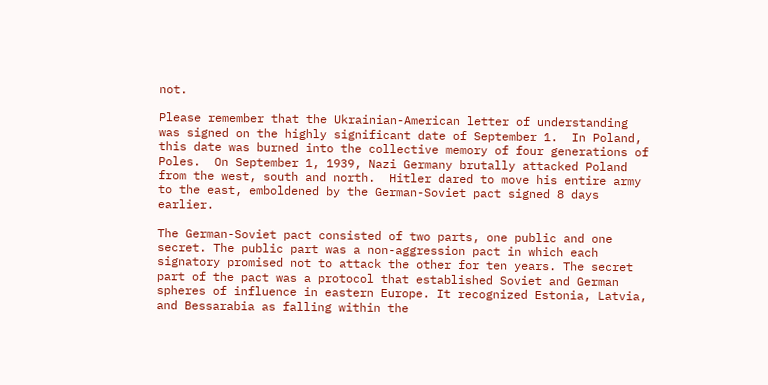not.

Please remember that the Ukrainian-American letter of understanding was signed on the highly significant date of September 1.  In Poland, this date was burned into the collective memory of four generations of Poles.  On September 1, 1939, Nazi Germany brutally attacked Poland from the west, south and north.  Hitler dared to move his entire army to the east, emboldened by the German-Soviet pact signed 8 days earlier.

The German-Soviet pact consisted of two parts, one public and one secret. The public part was a non-aggression pact in which each signatory promised not to attack the other for ten years. The secret part of the pact was a protocol that established Soviet and German spheres of influence in eastern Europe. It recognized Estonia, Latvia, and Bessarabia as falling within the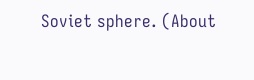Soviet sphere. (About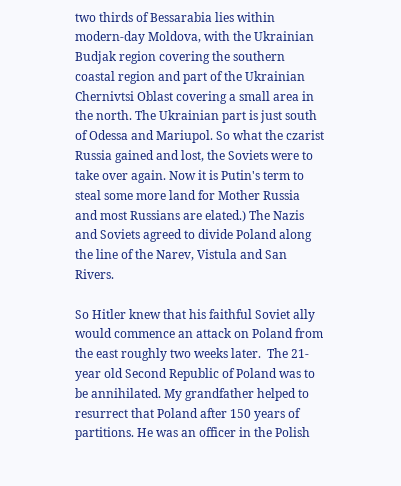two thirds of Bessarabia lies within modern-day Moldova, with the Ukrainian Budjak region covering the southern coastal region and part of the Ukrainian Chernivtsi Oblast covering a small area in the north. The Ukrainian part is just south of Odessa and Mariupol. So what the czarist Russia gained and lost, the Soviets were to take over again. Now it is Putin's term to steal some more land for Mother Russia and most Russians are elated.) The Nazis and Soviets agreed to divide Poland along the line of the Narev, Vistula and San Rivers.

So Hitler knew that his faithful Soviet ally would commence an attack on Poland from the east roughly two weeks later.  The 21-year old Second Republic of Poland was to be annihilated. My grandfather helped to resurrect that Poland after 150 years of partitions. He was an officer in the Polish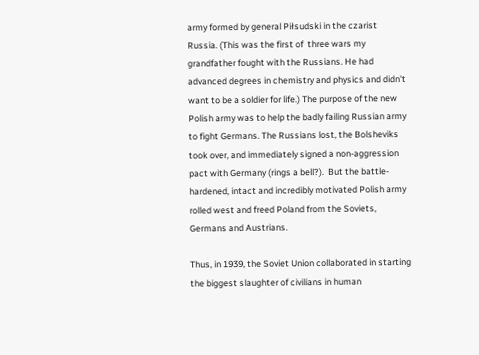army formed by general Piłsudski in the czarist Russia. (This was the first of  three wars my grandfather fought with the Russians. He had advanced degrees in chemistry and physics and didn't want to be a soldier for life.) The purpose of the new Polish army was to help the badly failing Russian army to fight Germans. The Russians lost, the Bolsheviks took over, and immediately signed a non-aggression pact with Germany (rings a bell?).  But the battle-hardened, intact and incredibly motivated Polish army rolled west and freed Poland from the Soviets, Germans and Austrians.

Thus, in 1939, the Soviet Union collaborated in starting the biggest slaughter of civilians in human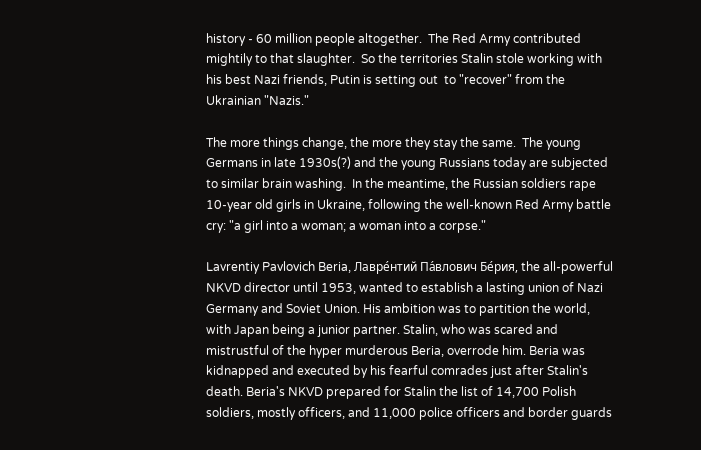history - 60 million people altogether.  The Red Army contributed mightily to that slaughter.  So the territories Stalin stole working with his best Nazi friends, Putin is setting out  to "recover" from the Ukrainian "Nazis."

The more things change, the more they stay the same.  The young Germans in late 1930s(?) and the young Russians today are subjected to similar brain washing.  In the meantime, the Russian soldiers rape 10-year old girls in Ukraine, following the well-known Red Army battle cry: "a girl into a woman; a woman into a corpse."

Lavrentiy Pavlovich Beria, Лавре́нтий Па́влович Бе́рия, the all-powerful NKVD director until 1953, wanted to establish a lasting union of Nazi Germany and Soviet Union. His ambition was to partition the world, with Japan being a junior partner. Stalin, who was scared and mistrustful of the hyper murderous Beria, overrode him. Beria was kidnapped and executed by his fearful comrades just after Stalin's death. Beria's NKVD prepared for Stalin the list of 14,700 Polish soldiers, mostly officers, and 11,000 police officers and border guards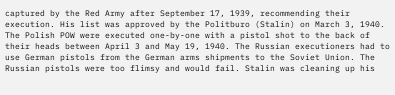captured by the Red Army after September 17, 1939, recommending their execution. His list was approved by the Politburo (Stalin) on March 3, 1940. The Polish POW were executed one-by-one with a pistol shot to the back of their heads between April 3 and May 19, 1940. The Russian executioners had to use German pistols from the German arms shipments to the Soviet Union. The Russian pistols were too flimsy and would fail. Stalin was cleaning up his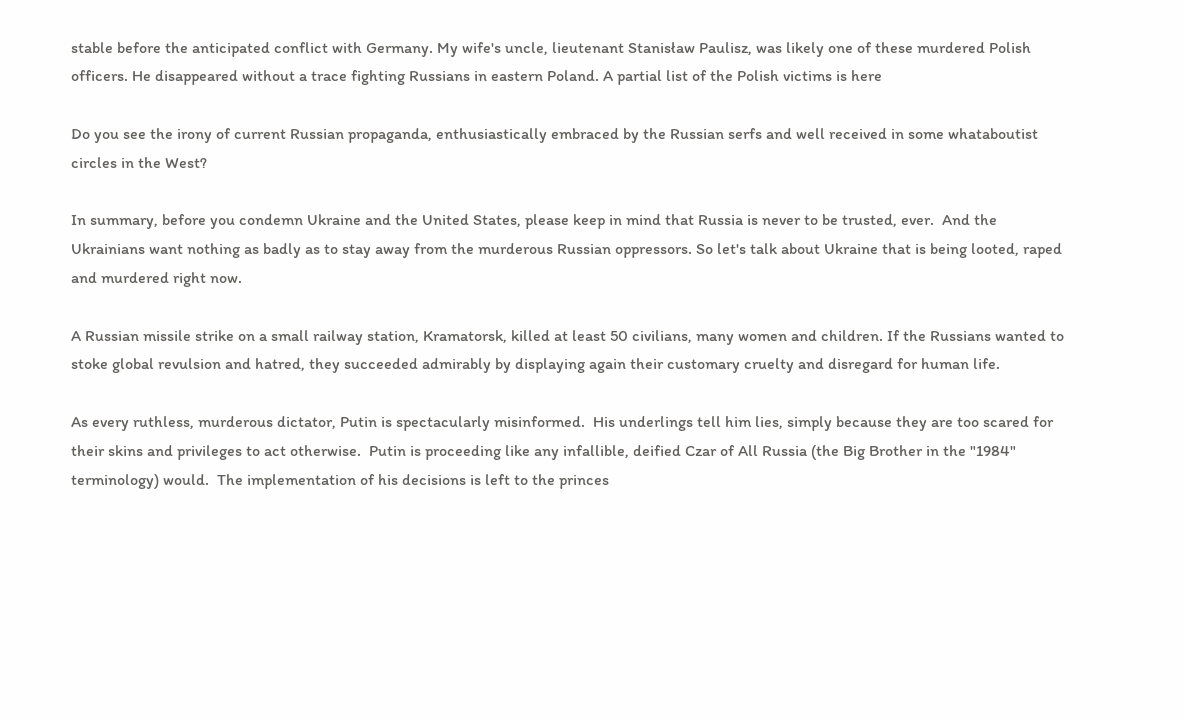stable before the anticipated conflict with Germany. My wife's uncle, lieutenant Stanisław Paulisz, was likely one of these murdered Polish officers. He disappeared without a trace fighting Russians in eastern Poland. A partial list of the Polish victims is here

Do you see the irony of current Russian propaganda, enthusiastically embraced by the Russian serfs and well received in some whataboutist circles in the West?

In summary, before you condemn Ukraine and the United States, please keep in mind that Russia is never to be trusted, ever.  And the Ukrainians want nothing as badly as to stay away from the murderous Russian oppressors. So let's talk about Ukraine that is being looted, raped and murdered right now.

A Russian missile strike on a small railway station, Kramatorsk, killed at least 50 civilians, many women and children. If the Russians wanted to stoke global revulsion and hatred, they succeeded admirably by displaying again their customary cruelty and disregard for human life.

As every ruthless, murderous dictator, Putin is spectacularly misinformed.  His underlings tell him lies, simply because they are too scared for their skins and privileges to act otherwise.  Putin is proceeding like any infallible, deified Czar of All Russia (the Big Brother in the "1984" terminology) would.  The implementation of his decisions is left to the princes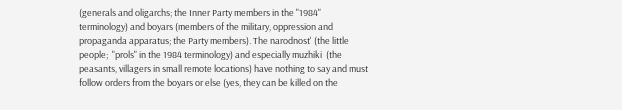(generals and oligarchs; the Inner Party members in the "1984" terminology) and boyars (members of the military, oppression and propaganda apparatus; the Party members). The narodnost' (the little people;  "prols" in the 1984 terminology) and especially muzhiki  (the peasants, villagers in small remote locations) have nothing to say and must follow orders from the boyars or else (yes, they can be killed on the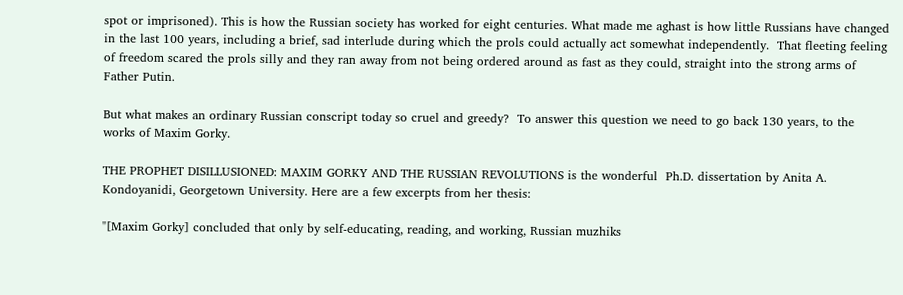spot or imprisoned). This is how the Russian society has worked for eight centuries. What made me aghast is how little Russians have changed in the last 100 years, including a brief, sad interlude during which the prols could actually act somewhat independently.  That fleeting feeling of freedom scared the prols silly and they ran away from not being ordered around as fast as they could, straight into the strong arms of Father Putin.

But what makes an ordinary Russian conscript today so cruel and greedy?  To answer this question we need to go back 130 years, to the works of Maxim Gorky.

THE PROPHET DISILLUSIONED: MAXIM GORKY AND THE RUSSIAN REVOLUTIONS is the wonderful  Ph.D. dissertation by Anita A. Kondoyanidi, Georgetown University. Here are a few excerpts from her thesis:

"[Maxim Gorky] concluded that only by self-educating, reading, and working, Russian muzhiks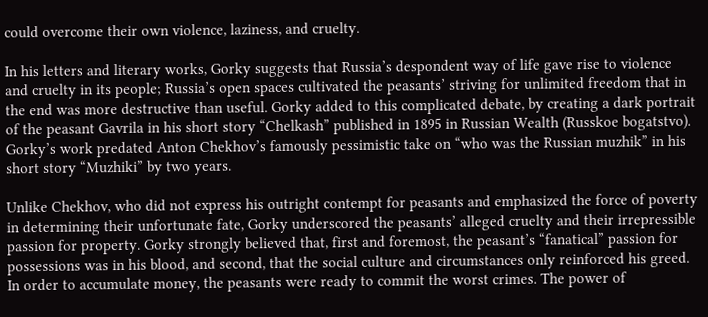could overcome their own violence, laziness, and cruelty.

In his letters and literary works, Gorky suggests that Russia’s despondent way of life gave rise to violence and cruelty in its people; Russia’s open spaces cultivated the peasants’ striving for unlimited freedom that in the end was more destructive than useful. Gorky added to this complicated debate, by creating a dark portrait of the peasant Gavrila in his short story “Chelkash” published in 1895 in Russian Wealth (Russkoe bogatstvo). Gorky’s work predated Anton Chekhov’s famously pessimistic take on “who was the Russian muzhik” in his short story “Muzhiki” by two years.

Unlike Chekhov, who did not express his outright contempt for peasants and emphasized the force of poverty in determining their unfortunate fate, Gorky underscored the peasants’ alleged cruelty and their irrepressible passion for property. Gorky strongly believed that, first and foremost, the peasant’s “fanatical” passion for possessions was in his blood, and second, that the social culture and circumstances only reinforced his greed. In order to accumulate money, the peasants were ready to commit the worst crimes. The power of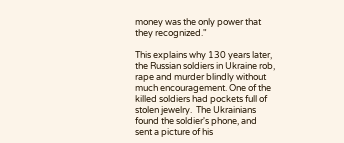money was the only power that they recognized."

This explains why 130 years later, the Russian soldiers in Ukraine rob, rape and murder blindly without much encouragement. One of the killed soldiers had pockets full of stolen jewelry.  The Ukrainians found the soldier's phone, and sent a picture of his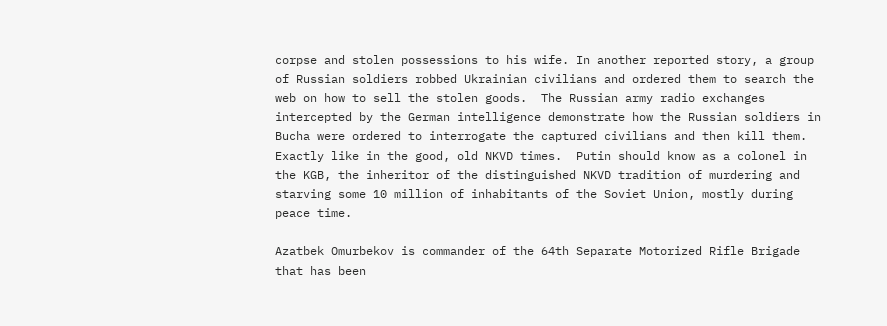corpse and stolen possessions to his wife. In another reported story, a group of Russian soldiers robbed Ukrainian civilians and ordered them to search the web on how to sell the stolen goods.  The Russian army radio exchanges intercepted by the German intelligence demonstrate how the Russian soldiers in Bucha were ordered to interrogate the captured civilians and then kill them. Exactly like in the good, old NKVD times.  Putin should know as a colonel in the KGB, the inheritor of the distinguished NKVD tradition of murdering and starving some 10 million of inhabitants of the Soviet Union, mostly during peace time.

Azatbek Omurbekov is commander of the 64th Separate Motorized Rifle Brigade that has been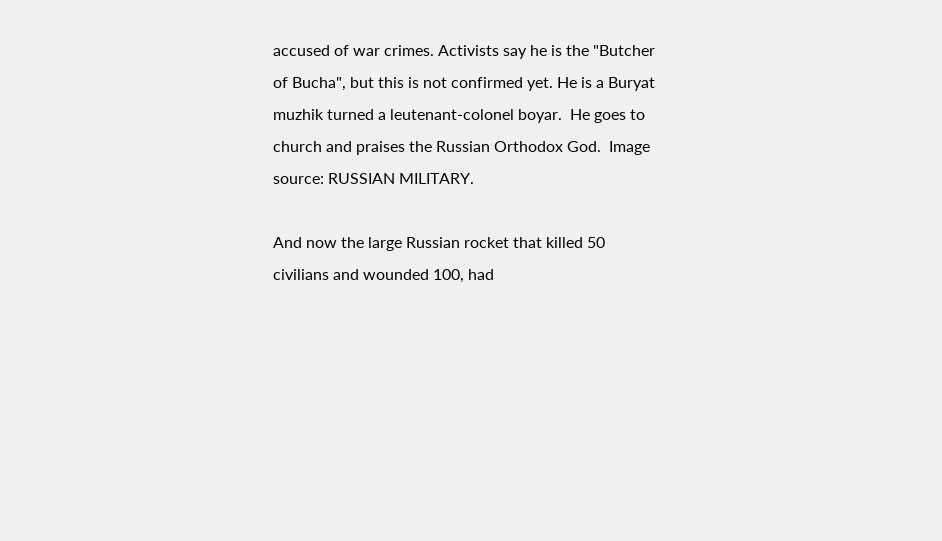accused of war crimes. Activists say he is the "Butcher of Bucha", but this is not confirmed yet. He is a Buryat muzhik turned a leutenant-colonel boyar.  He goes to church and praises the Russian Orthodox God.  Image source: RUSSIAN MILITARY.

And now the large Russian rocket that killed 50 civilians and wounded 100, had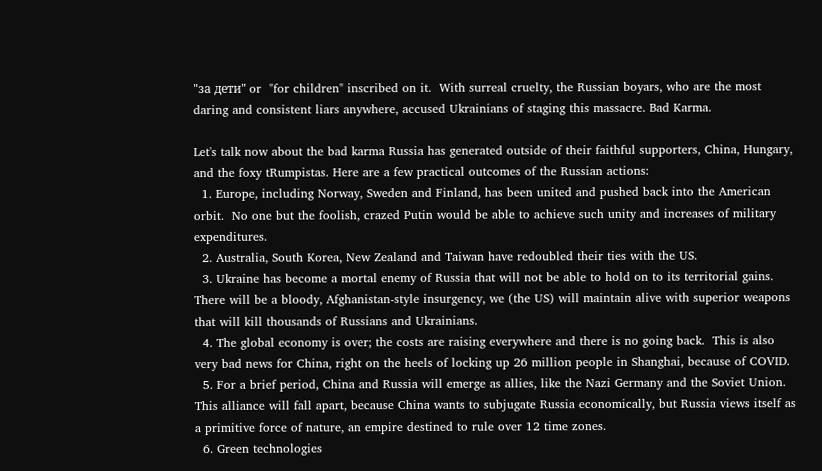"за дети" or  "for children" inscribed on it.  With surreal cruelty, the Russian boyars, who are the most daring and consistent liars anywhere, accused Ukrainians of staging this massacre. Bad Karma.

Let's talk now about the bad karma Russia has generated outside of their faithful supporters, China, Hungary, and the foxy tRumpistas. Here are a few practical outcomes of the Russian actions:
  1. Europe, including Norway, Sweden and Finland, has been united and pushed back into the American orbit.  No one but the foolish, crazed Putin would be able to achieve such unity and increases of military expenditures.
  2. Australia, South Korea, New Zealand and Taiwan have redoubled their ties with the US.
  3. Ukraine has become a mortal enemy of Russia that will not be able to hold on to its territorial gains. There will be a bloody, Afghanistan-style insurgency, we (the US) will maintain alive with superior weapons that will kill thousands of Russians and Ukrainians.
  4. The global economy is over; the costs are raising everywhere and there is no going back.  This is also very bad news for China, right on the heels of locking up 26 million people in Shanghai, because of COVID.
  5. For a brief period, China and Russia will emerge as allies, like the Nazi Germany and the Soviet Union.  This alliance will fall apart, because China wants to subjugate Russia economically, but Russia views itself as a primitive force of nature, an empire destined to rule over 12 time zones.
  6. Green technologies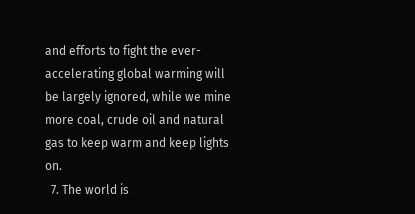and efforts to fight the ever-accelerating global warming will be largely ignored, while we mine more coal, crude oil and natural gas to keep warm and keep lights on.
  7. The world is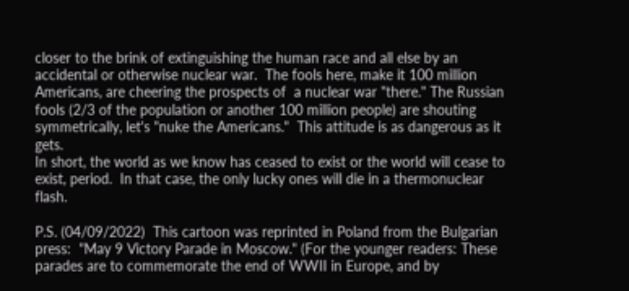closer to the brink of extinguishing the human race and all else by an accidental or otherwise nuclear war.  The fools here, make it 100 million Americans, are cheering the prospects of  a nuclear war "there." The Russian fools (2/3 of the population or another 100 million people) are shouting symmetrically, let's "nuke the Americans."  This attitude is as dangerous as it gets.
In short, the world as we know has ceased to exist or the world will cease to exist, period.  In that case, the only lucky ones will die in a thermonuclear flash.

P.S. (04/09/2022)  This cartoon was reprinted in Poland from the Bulgarian press:  "May 9 Victory Parade in Moscow." (For the younger readers: These parades are to commemorate the end of WWII in Europe, and by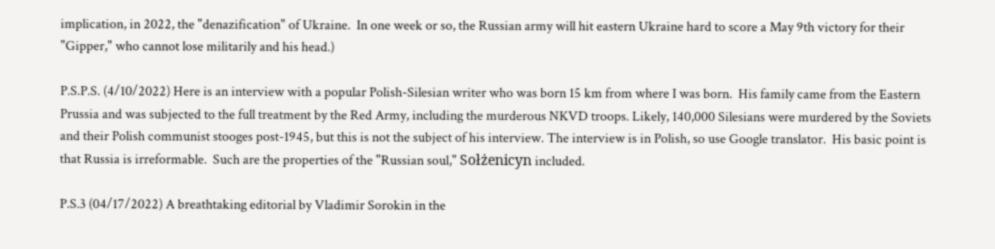implication, in 2022, the "denazification" of Ukraine.  In one week or so, the Russian army will hit eastern Ukraine hard to score a May 9th victory for their "Gipper," who cannot lose militarily and his head.)

P.S.P.S. (4/10/2022) Here is an interview with a popular Polish-Silesian writer who was born 15 km from where I was born.  His family came from the Eastern Prussia and was subjected to the full treatment by the Red Army, including the murderous NKVD troops. Likely, 140,000 Silesians were murdered by the Soviets and their Polish communist stooges post-1945, but this is not the subject of his interview. The interview is in Polish, so use Google translator.  His basic point is that Russia is irreformable.  Such are the properties of the "Russian soul," Sołżenicyn included.

P.S.3 (04/17/2022) A breathtaking editorial by Vladimir Sorokin in the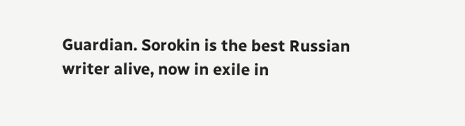Guardian. Sorokin is the best Russian writer alive, now in exile in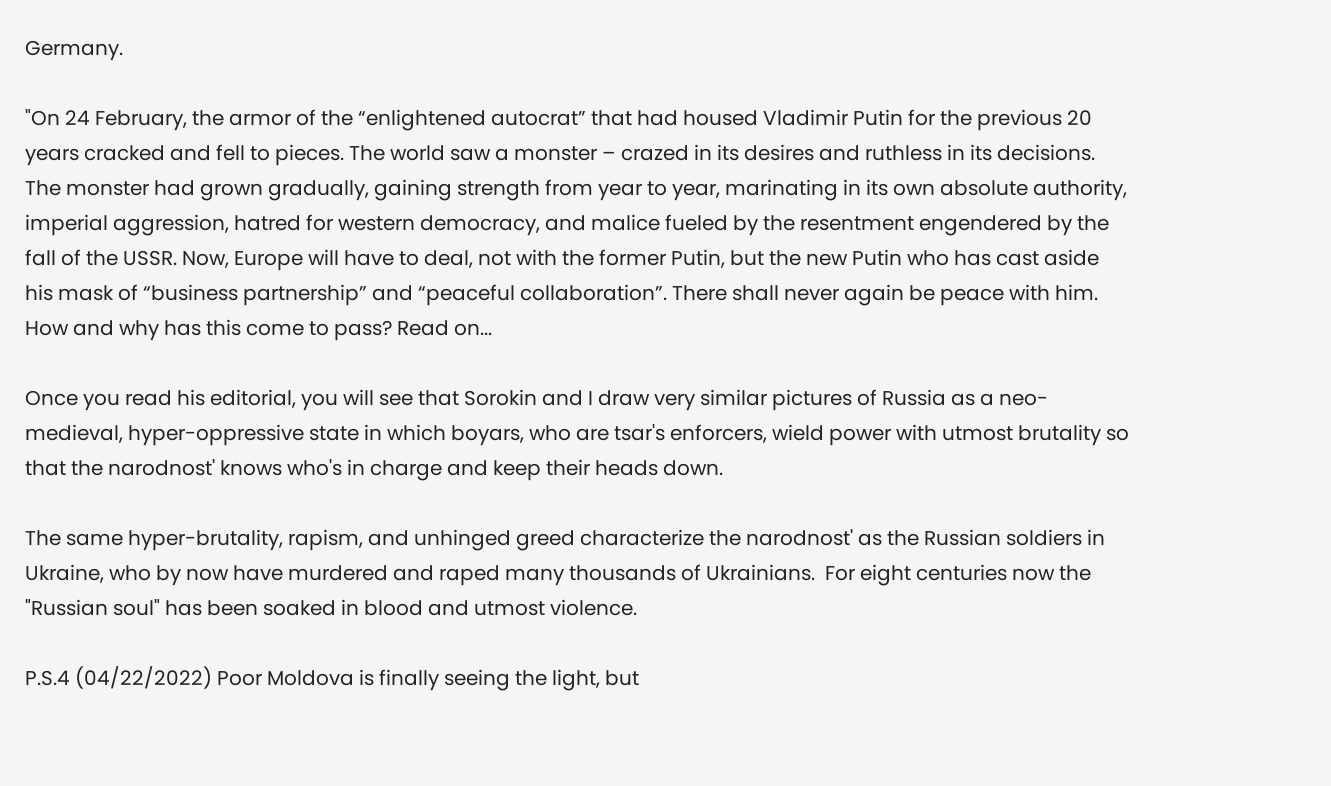Germany.

"On 24 February, the armor of the “enlightened autocrat” that had housed Vladimir Putin for the previous 20 years cracked and fell to pieces. The world saw a monster – crazed in its desires and ruthless in its decisions. The monster had grown gradually, gaining strength from year to year, marinating in its own absolute authority, imperial aggression, hatred for western democracy, and malice fueled by the resentment engendered by the fall of the USSR. Now, Europe will have to deal, not with the former Putin, but the new Putin who has cast aside his mask of “business partnership” and “peaceful collaboration”. There shall never again be peace with him. How and why has this come to pass? Read on...

Once you read his editorial, you will see that Sorokin and I draw very similar pictures of Russia as a neo-medieval, hyper-oppressive state in which boyars, who are tsar's enforcers, wield power with utmost brutality so that the narodnost' knows who's in charge and keep their heads down.

The same hyper-brutality, rapism, and unhinged greed characterize the narodnost' as the Russian soldiers in Ukraine, who by now have murdered and raped many thousands of Ukrainians.  For eight centuries now the "Russian soul" has been soaked in blood and utmost violence.

P.S.4 (04/22/2022) Poor Moldova is finally seeing the light, but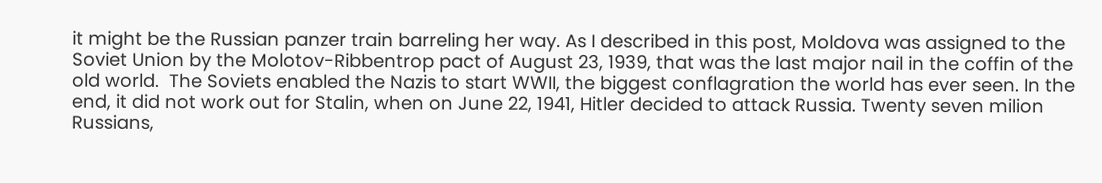it might be the Russian panzer train barreling her way. As I described in this post, Moldova was assigned to the Soviet Union by the Molotov-Ribbentrop pact of August 23, 1939, that was the last major nail in the coffin of the old world.  The Soviets enabled the Nazis to start WWII, the biggest conflagration the world has ever seen. In the end, it did not work out for Stalin, when on June 22, 1941, Hitler decided to attack Russia. Twenty seven milion Russians,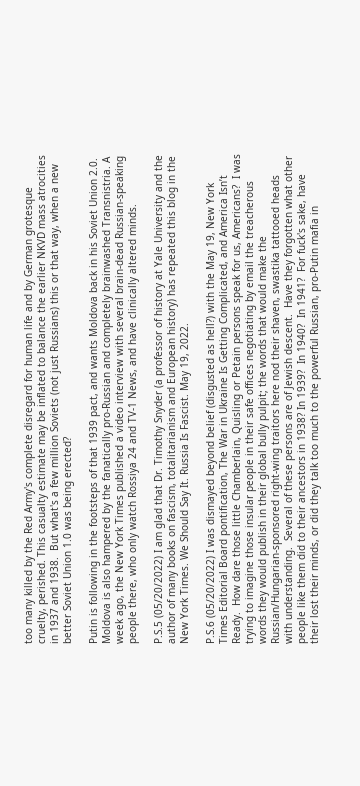too many killed by the Red Army's complete disregard for human life and by German grotesque cruelty, perished. This casualty estimate may be inflated to balance the earlier NKVD mass atrocities in 1937 and 1938.  But what's a few million Soviets (not just Russians) this or that way, when a new better Soviet Union 1.0 was being erected?

Putin is following in the footsteps of that 1939 pact, and wants Moldova back in his Soviet Union 2.0.  Moldova is also hampered by the fanatically pro-Russian and completely brainwashed Transnistria. A week ago, the New York Times published a video interview with several brain-dead Russian-speaking people there, who only watch Rossiya 24 and TV-1 News, and have clinically altered minds.

P.S.5 (05/20/2022) I am glad that Dr. Timothy Snyder (a professor of history at Yale University and the author of many books on fascism, totalitarianism and European history) has repeated this blog in the New York Times. We Should Say It. Russia Is Fascist. May 19, 2022.

P.S.6 (05/20/2022) I was dismayed beyond belief (disgusted as hell?) with the May 19, New York Times Editorial Board pontification, The War in Ukraine Is Getting Complicated, and America Isn’t Ready.  How dare those little Chamberlain, Quisling or Petain persons speak for us, Americans?  I was trying to imagine those insular people in their safe offices negotiating by email the treacherous words they would publish in their global bully pulpit; the words that would make the Russian/Hungarian-sponsored right-wing traitors here nod their shaven, swastika tattooed heads with understanding.  Several of these persons are of Jewish descent.  Have they forgotten what other people like them did to their ancestors in 1938? In 1939?  In 1940?  In 1941?  For fuck's sake, have their lost their minds, or did they talk too much to the powerful Russian, pro-Putin mafia in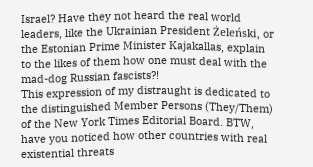Israel? Have they not heard the real world leaders, like the Ukrainian President Żeleński, or  the Estonian Prime Minister Kajakallas, explain to the likes of them how one must deal with the mad-dog Russian fascists?!
This expression of my distraught is dedicated to the distinguished Member Persons (They/Them) of the New York Times Editorial Board. BTW, have you noticed how other countries with real existential threats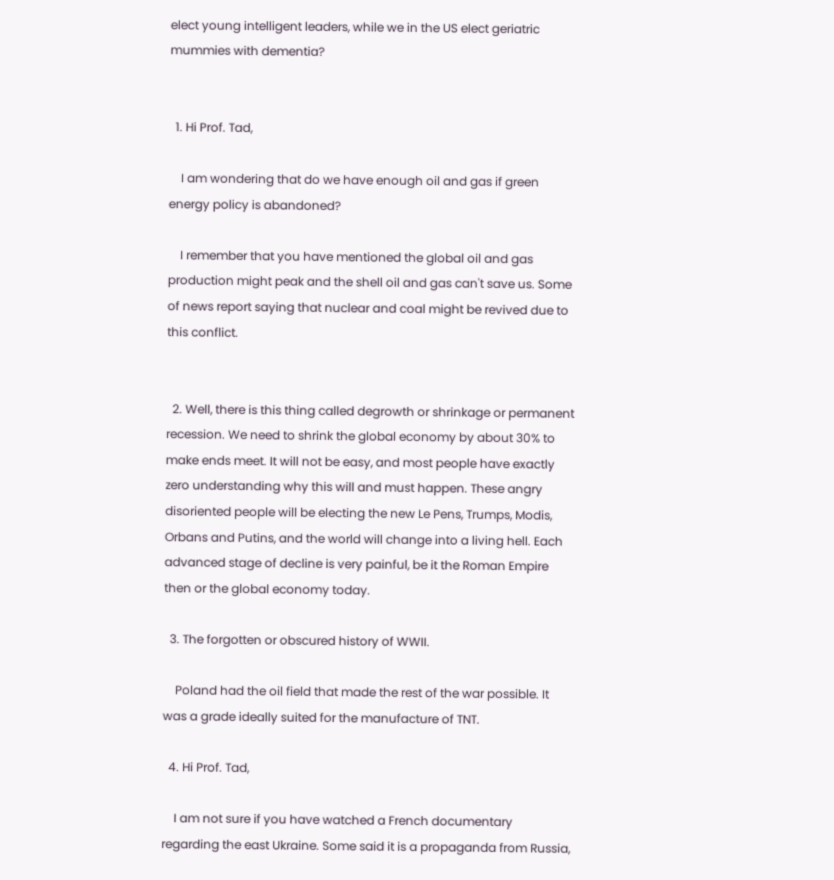elect young intelligent leaders, while we in the US elect geriatric mummies with dementia?


  1. Hi Prof. Tad,

    I am wondering that do we have enough oil and gas if green energy policy is abandoned?

    I remember that you have mentioned the global oil and gas production might peak and the shell oil and gas can't save us. Some of news report saying that nuclear and coal might be revived due to this conflict.


  2. Well, there is this thing called degrowth or shrinkage or permanent recession. We need to shrink the global economy by about 30% to make ends meet. It will not be easy, and most people have exactly zero understanding why this will and must happen. These angry disoriented people will be electing the new Le Pens, Trumps, Modis, Orbans and Putins, and the world will change into a living hell. Each advanced stage of decline is very painful, be it the Roman Empire then or the global economy today.

  3. The forgotten or obscured history of WWII.

    Poland had the oil field that made the rest of the war possible. It was a grade ideally suited for the manufacture of TNT.

  4. Hi Prof. Tad,

    I am not sure if you have watched a French documentary regarding the east Ukraine. Some said it is a propaganda from Russia,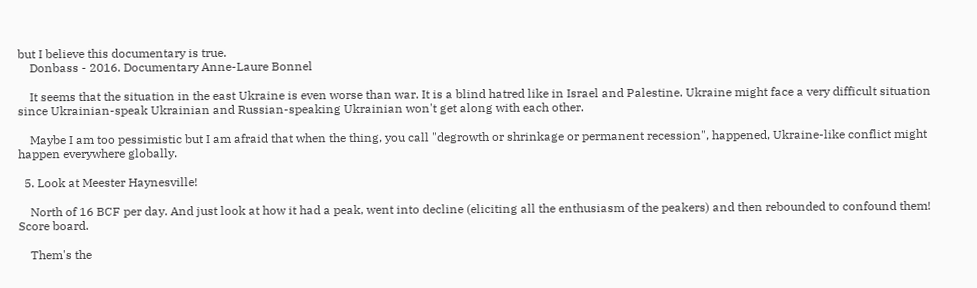but I believe this documentary is true.
    Donbass - 2016. Documentary Anne-Laure Bonnel

    It seems that the situation in the east Ukraine is even worse than war. It is a blind hatred like in Israel and Palestine. Ukraine might face a very difficult situation since Ukrainian-speak Ukrainian and Russian-speaking Ukrainian won't get along with each other.

    Maybe I am too pessimistic but I am afraid that when the thing, you call "degrowth or shrinkage or permanent recession", happened, Ukraine-like conflict might happen everywhere globally.

  5. Look at Meester Haynesville!

    North of 16 BCF per day. And just look at how it had a peak, went into decline (eliciting all the enthusiasm of the peakers) and then rebounded to confound them! Score board.

    Them's the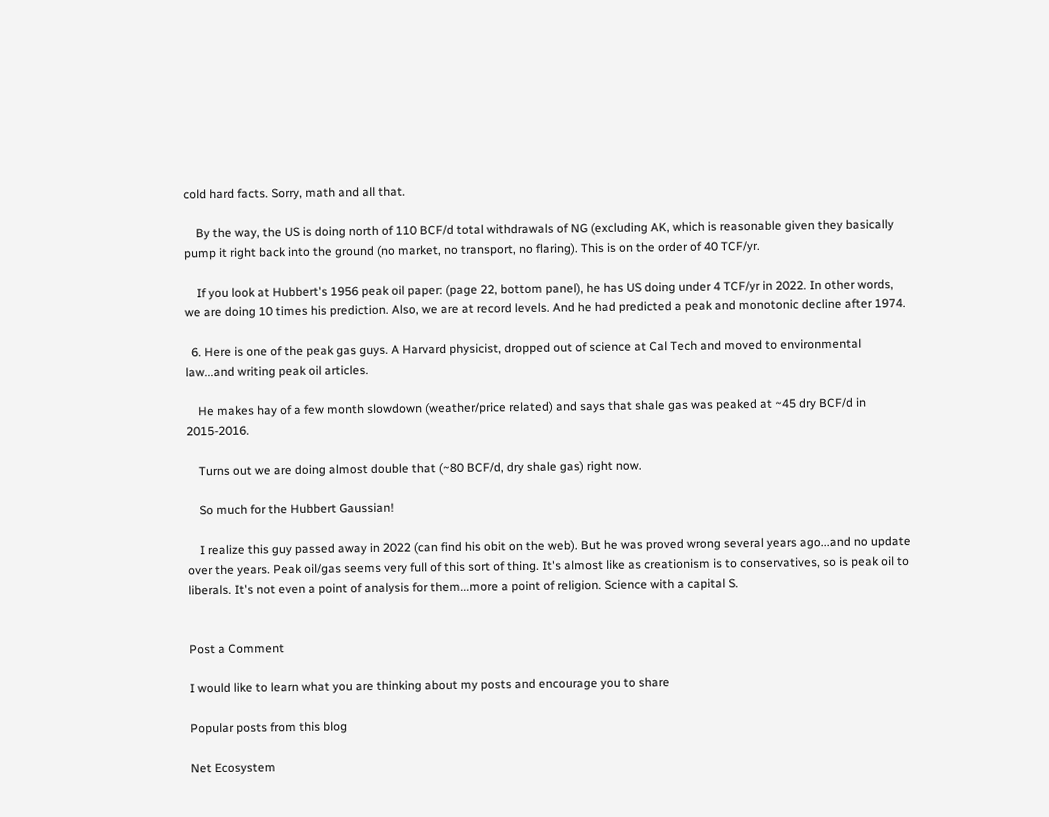cold hard facts. Sorry, math and all that.

    By the way, the US is doing north of 110 BCF/d total withdrawals of NG (excluding AK, which is reasonable given they basically pump it right back into the ground (no market, no transport, no flaring). This is on the order of 40 TCF/yr.

    If you look at Hubbert's 1956 peak oil paper: (page 22, bottom panel), he has US doing under 4 TCF/yr in 2022. In other words, we are doing 10 times his prediction. Also, we are at record levels. And he had predicted a peak and monotonic decline after 1974.

  6. Here is one of the peak gas guys. A Harvard physicist, dropped out of science at Cal Tech and moved to environmental law...and writing peak oil articles.

    He makes hay of a few month slowdown (weather/price related) and says that shale gas was peaked at ~45 dry BCF/d in 2015-2016.

    Turns out we are doing almost double that (~80 BCF/d, dry shale gas) right now.

    So much for the Hubbert Gaussian!

    I realize this guy passed away in 2022 (can find his obit on the web). But he was proved wrong several years ago...and no update over the years. Peak oil/gas seems very full of this sort of thing. It's almost like as creationism is to conservatives, so is peak oil to liberals. It's not even a point of analysis for them...more a point of religion. Science with a capital S.


Post a Comment

I would like to learn what you are thinking about my posts and encourage you to share

Popular posts from this blog

Net Ecosystem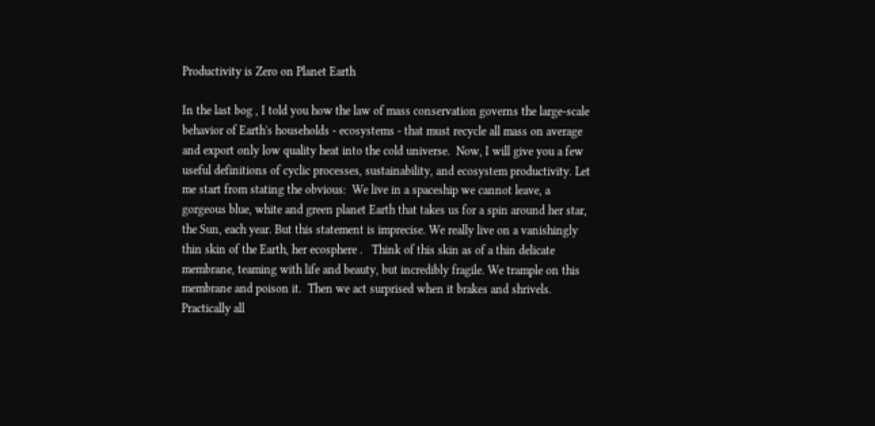Productivity is Zero on Planet Earth

In the last bog , I told you how the law of mass conservation governs the large-scale behavior of Earth's households - ecosystems - that must recycle all mass on average and export only low quality heat into the cold universe.  Now, I will give you a few useful definitions of cyclic processes, sustainability, and ecosystem productivity. Let me start from stating the obvious:  We live in a spaceship we cannot leave, a gorgeous blue, white and green planet Earth that takes us for a spin around her star, the Sun, each year. But this statement is imprecise. We really live on a vanishingly thin skin of the Earth, her ecosphere .   Think of this skin as of a thin delicate membrane, teaming with life and beauty, but incredibly fragile. We trample on this membrane and poison it.  Then we act surprised when it brakes and shrivels. Practically all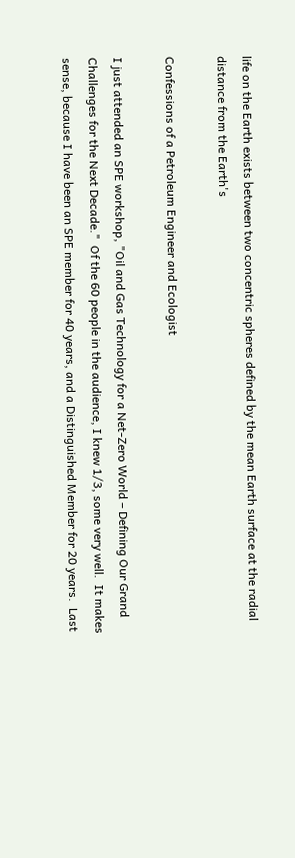life on the Earth exists between two concentric spheres defined by the mean Earth surface at the radial distance from the Earth's

Confessions of a Petroleum Engineer and Ecologist

I just attended an SPE workshop, "Oil and Gas Technology for a Net-Zero World – Defining Our Grand Challenges for the Next Decade."  Of the 60 people in the audience, I knew 1/3, some very well.  It makes sense, because I have been an SPE member for 40 years, and a Distinguished Member for 20 years.  Last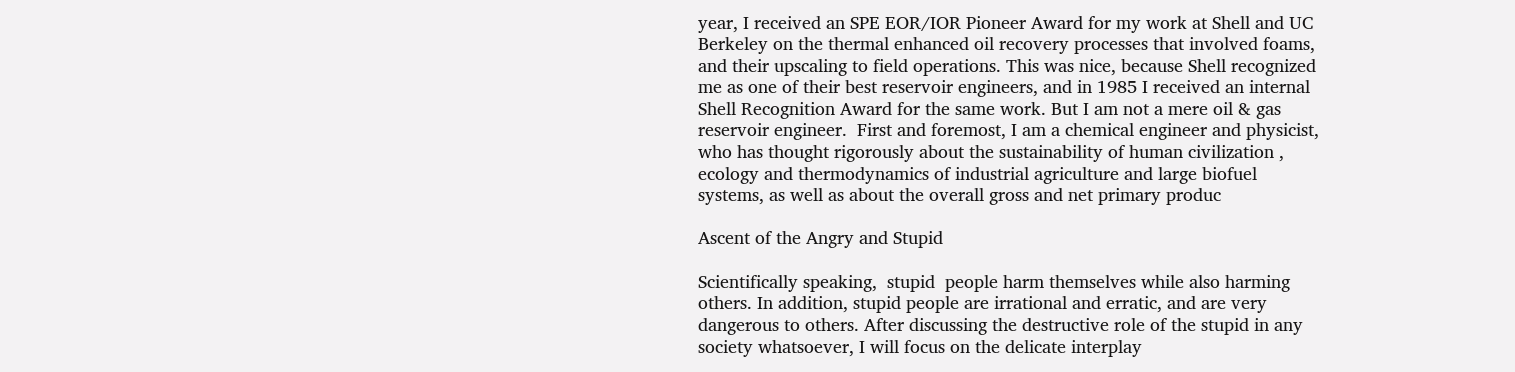year, I received an SPE EOR/IOR Pioneer Award for my work at Shell and UC Berkeley on the thermal enhanced oil recovery processes that involved foams, and their upscaling to field operations. This was nice, because Shell recognized me as one of their best reservoir engineers, and in 1985 I received an internal Shell Recognition Award for the same work. But I am not a mere oil & gas reservoir engineer.  First and foremost, I am a chemical engineer and physicist, who has thought rigorously about the sustainability of human civilization , ecology and thermodynamics of industrial agriculture and large biofuel systems, as well as about the overall gross and net primary produc

Ascent of the Angry and Stupid

Scientifically speaking,  stupid  people harm themselves while also harming others. In addition, stupid people are irrational and erratic, and are very dangerous to others. After discussing the destructive role of the stupid in any society whatsoever, I will focus on the delicate interplay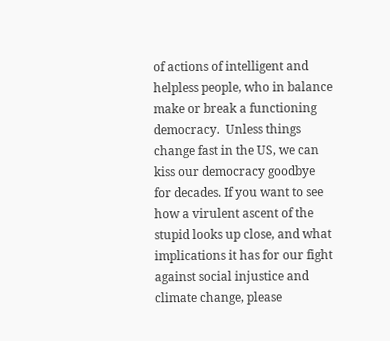of actions of intelligent and helpless people, who in balance make or break a functioning democracy.  Unless things change fast in the US, we can kiss our democracy goodbye for decades. If you want to see how a virulent ascent of the stupid looks up close, and what implications it has for our fight against social injustice and climate change, please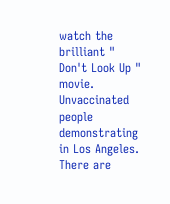watch the brilliant " Don't Look Up " movie. Unvaccinated people demonstrating in Los Angeles. There are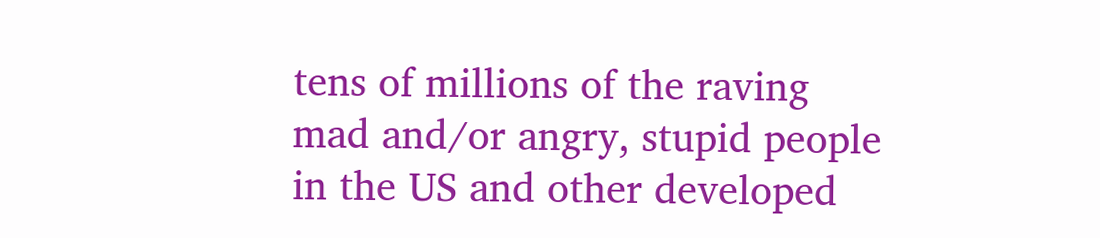tens of millions of the raving mad and/or angry, stupid people in the US and other developed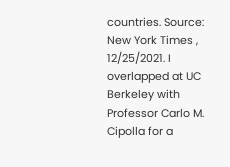countries. Source: New York Times , 12/25/2021. I overlapped at UC Berkeley with Professor Carlo M. Cipolla for a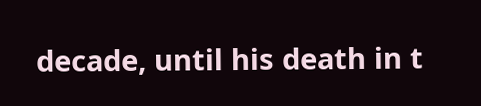decade, until his death in t